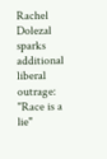Rachel Dolezal sparks additional liberal outrage: "Race is a lie"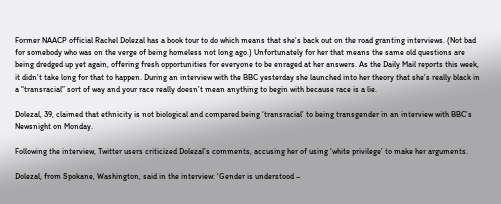Former NAACP official Rachel Dolezal has a book tour to do which means that she’s back out on the road granting interviews. (Not bad for somebody who was on the verge of being homeless not long ago.) Unfortunately for her that means the same old questions are being dredged up yet again, offering fresh opportunities for everyone to be enraged at her answers. As the Daily Mail reports this week, it didn’t take long for that to happen. During an interview with the BBC yesterday she launched into her theory that she’s really black in a “transracial” sort of way and your race really doesn’t mean anything to begin with because race is a lie.

Dolezal, 39, claimed that ethnicity is not biological and compared being ‘transracial’ to being transgender in an interview with BBC’s Newsnight on Monday.

Following the interview, Twitter users criticized Dolezal’s comments, accusing her of using ‘white privilege’ to make her arguments.

Dolezal, from Spokane, Washington, said in the interview: ‘Gender is understood –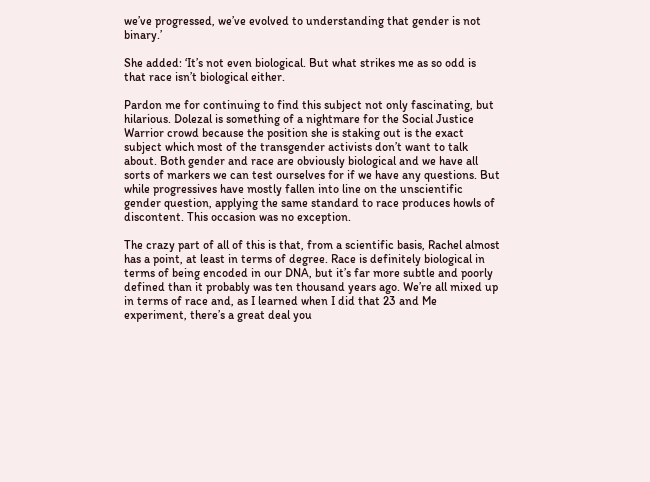we’ve progressed, we’ve evolved to understanding that gender is not binary.’

She added: ‘It’s not even biological. But what strikes me as so odd is that race isn’t biological either.

Pardon me for continuing to find this subject not only fascinating, but hilarious. Dolezal is something of a nightmare for the Social Justice Warrior crowd because the position she is staking out is the exact subject which most of the transgender activists don’t want to talk about. Both gender and race are obviously biological and we have all sorts of markers we can test ourselves for if we have any questions. But while progressives have mostly fallen into line on the unscientific gender question, applying the same standard to race produces howls of discontent. This occasion was no exception.

The crazy part of all of this is that, from a scientific basis, Rachel almost has a point, at least in terms of degree. Race is definitely biological in terms of being encoded in our DNA, but it’s far more subtle and poorly defined than it probably was ten thousand years ago. We’re all mixed up in terms of race and, as I learned when I did that 23 and Me experiment, there’s a great deal you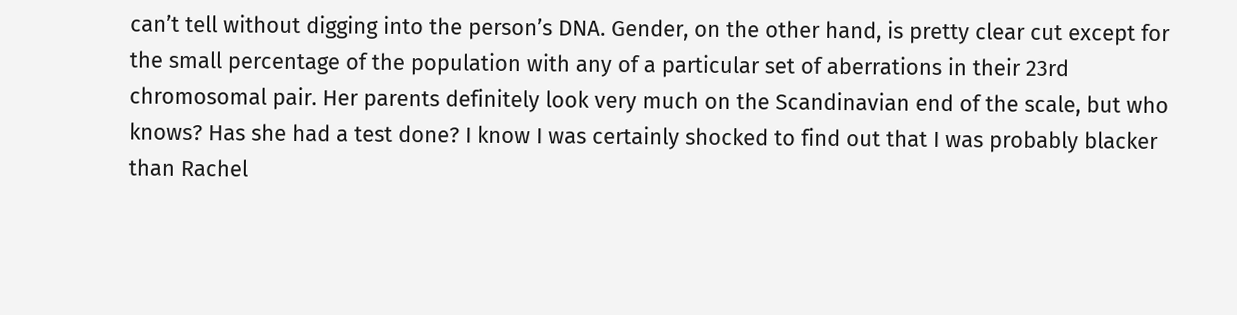can’t tell without digging into the person’s DNA. Gender, on the other hand, is pretty clear cut except for the small percentage of the population with any of a particular set of aberrations in their 23rd chromosomal pair. Her parents definitely look very much on the Scandinavian end of the scale, but who knows? Has she had a test done? I know I was certainly shocked to find out that I was probably blacker than Rachel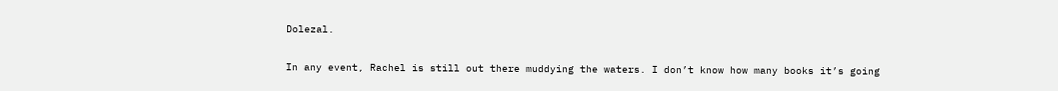Dolezal.

In any event, Rachel is still out there muddying the waters. I don’t know how many books it’s going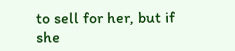to sell for her, but if she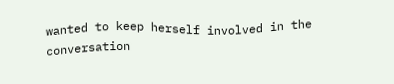wanted to keep herself involved in the conversation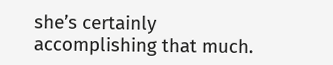she’s certainly accomplishing that much.